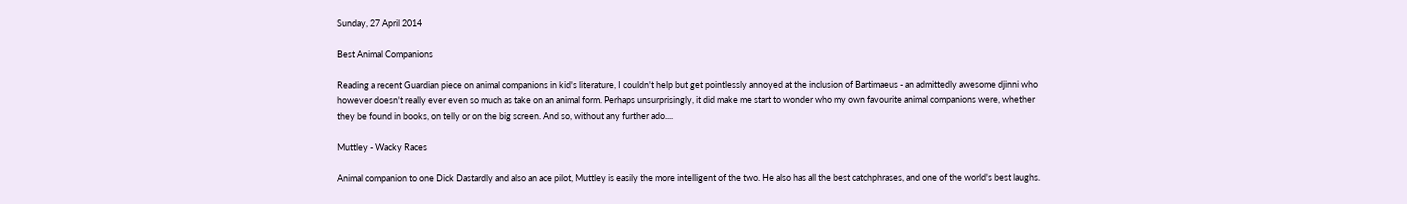Sunday, 27 April 2014

Best Animal Companions

Reading a recent Guardian piece on animal companions in kid's literature, I couldn't help but get pointlessly annoyed at the inclusion of Bartimaeus - an admittedly awesome djinni who however doesn't really ever even so much as take on an animal form. Perhaps unsurprisingly, it did make me start to wonder who my own favourite animal companions were, whether they be found in books, on telly or on the big screen. And so, without any further ado....

Muttley - Wacky Races

Animal companion to one Dick Dastardly and also an ace pilot, Muttley is easily the more intelligent of the two. He also has all the best catchphrases, and one of the world's best laughs.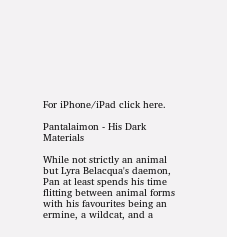For iPhone/iPad click here.

Pantalaimon - His Dark Materials

While not strictly an animal but Lyra Belacqua's daemon, Pan at least spends his time flitting between animal forms with his favourites being an ermine, a wildcat, and a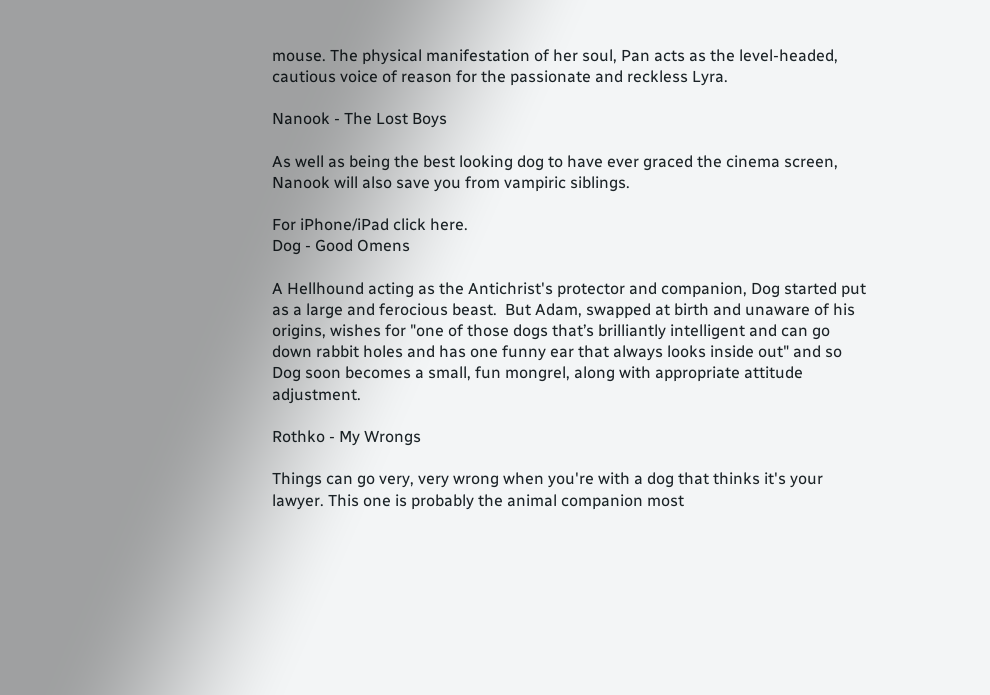mouse. The physical manifestation of her soul, Pan acts as the level-headed, cautious voice of reason for the passionate and reckless Lyra.

Nanook - The Lost Boys

As well as being the best looking dog to have ever graced the cinema screen, Nanook will also save you from vampiric siblings.

For iPhone/iPad click here.
Dog - Good Omens

A Hellhound acting as the Antichrist's protector and companion, Dog started put as a large and ferocious beast.  But Adam, swapped at birth and unaware of his origins, wishes for "one of those dogs that’s brilliantly intelligent and can go down rabbit holes and has one funny ear that always looks inside out" and so Dog soon becomes a small, fun mongrel, along with appropriate attitude adjustment.

Rothko - My Wrongs

Things can go very, very wrong when you're with a dog that thinks it's your lawyer. This one is probably the animal companion most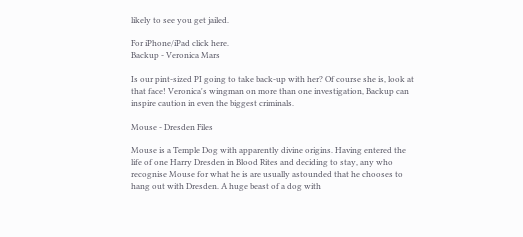likely to see you get jailed.

For iPhone/iPad click here.
Backup - Veronica Mars

Is our pint-sized PI going to take back-up with her? Of course she is, look at that face! Veronica's wingman on more than one investigation, Backup can inspire caution in even the biggest criminals.

Mouse - Dresden Files

Mouse is a Temple Dog with apparently divine origins. Having entered the life of one Harry Dresden in Blood Rites and deciding to stay, any who recognise Mouse for what he is are usually astounded that he chooses to hang out with Dresden. A huge beast of a dog with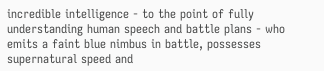incredible intelligence - to the point of fully understanding human speech and battle plans - who emits a faint blue nimbus in battle, possesses supernatural speed and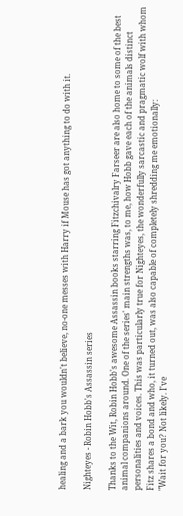healing and a bark you wouldn't believe, no-one messes with Harry if Mouse has got anything to do with it.

Nighteyes - Robin Hobb's Assassin series

Thanks to the Wit, Robin Hobb's awesome Assassin books starring Fitzchivalry Farseer are also home to some of the best animal companions around. One of the series' main strengths was, to me, how Hobb gave each of the animals distinct personalities and voices. This was particularly true for Nighteyes, the wonderfully sarcastic and pragmatic wolf with whom Fitz shares a bond and who, it turned out, was also capable of completely shredding me emotionally:
"Wait for you? Not likely. I've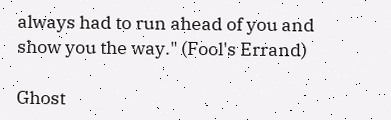always had to run ahead of you and show you the way." (Fool's Errand)

Ghost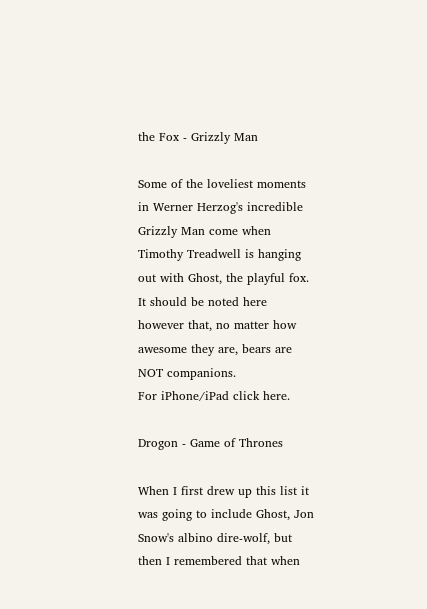the Fox - Grizzly Man

Some of the loveliest moments in Werner Herzog's incredible Grizzly Man come when Timothy Treadwell is hanging out with Ghost, the playful fox. It should be noted here however that, no matter how awesome they are, bears are NOT companions.
For iPhone/iPad click here.

Drogon - Game of Thrones

When I first drew up this list it was going to include Ghost, Jon Snow's albino dire-wolf, but then I remembered that when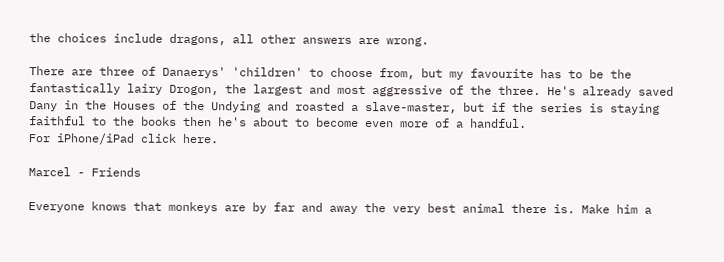the choices include dragons, all other answers are wrong.

There are three of Danaerys' 'children' to choose from, but my favourite has to be the fantastically lairy Drogon, the largest and most aggressive of the three. He's already saved Dany in the Houses of the Undying and roasted a slave-master, but if the series is staying faithful to the books then he's about to become even more of a handful.
For iPhone/iPad click here.

Marcel - Friends

Everyone knows that monkeys are by far and away the very best animal there is. Make him a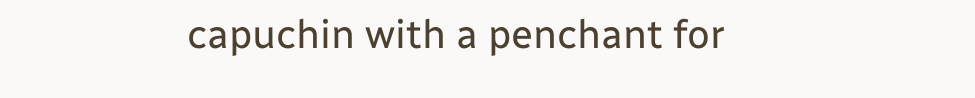capuchin with a penchant for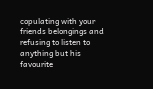copulating with your friends belongings and refusing to listen to anything but his favourite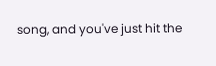song, and you've just hit the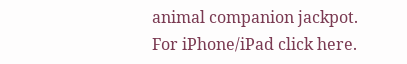animal companion jackpot.
For iPhone/iPad click here.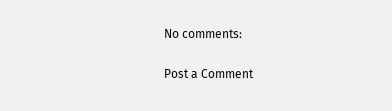No comments:

Post a Comment